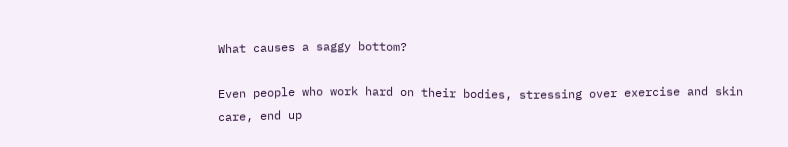What causes a saggy bottom?

Even people who work hard on their bodies, stressing over exercise and skin care, end up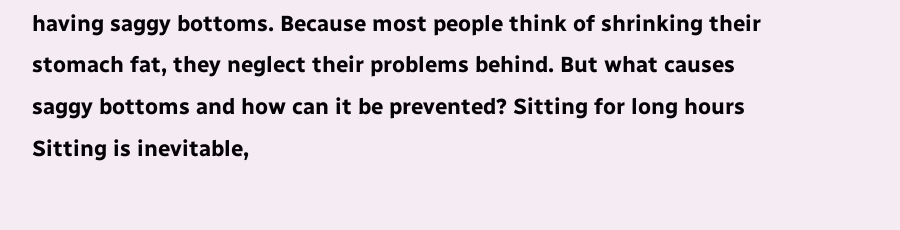having saggy bottoms. Because most people think of shrinking their stomach fat, they neglect their problems behind. But what causes saggy bottoms and how can it be prevented? Sitting for long hours Sitting is inevitable,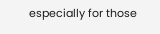especially for those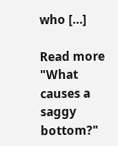who […]

Read more "What causes a saggy bottom?"